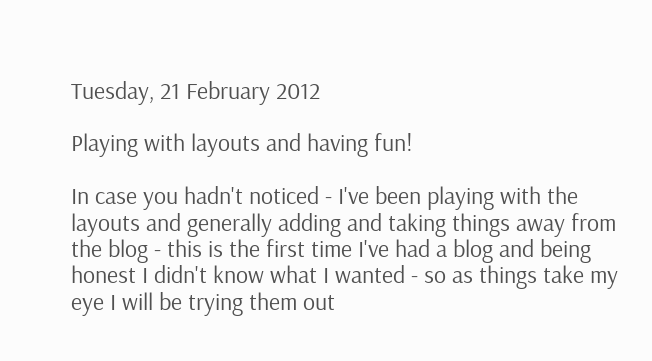Tuesday, 21 February 2012

Playing with layouts and having fun!

In case you hadn't noticed - I've been playing with the layouts and generally adding and taking things away from the blog - this is the first time I've had a blog and being honest I didn't know what I wanted - so as things take my eye I will be trying them out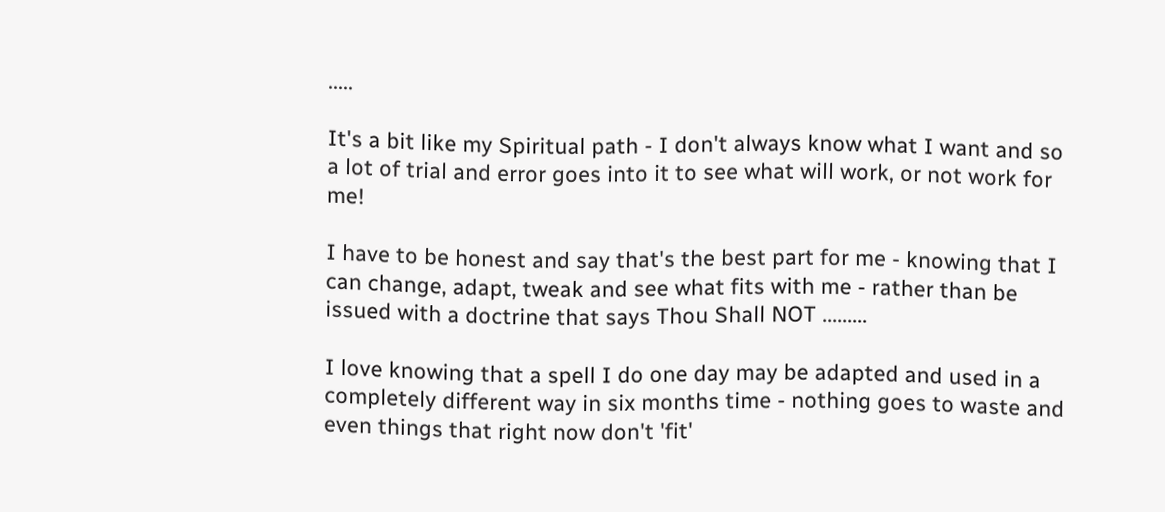.....

It's a bit like my Spiritual path - I don't always know what I want and so a lot of trial and error goes into it to see what will work, or not work for me!

I have to be honest and say that's the best part for me - knowing that I can change, adapt, tweak and see what fits with me - rather than be issued with a doctrine that says Thou Shall NOT .........

I love knowing that a spell I do one day may be adapted and used in a completely different way in six months time - nothing goes to waste and even things that right now don't 'fit'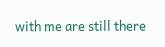with me are still there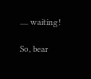.... waiting!

So, bear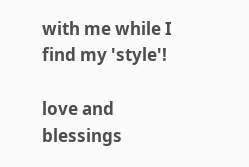with me while I find my 'style'!

love and blessings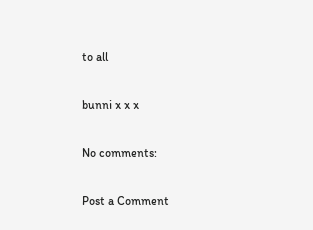to all

bunni x x x

No comments:

Post a Comment